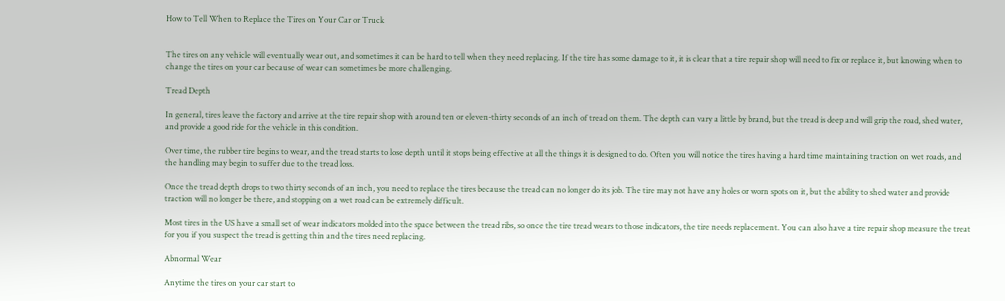How to Tell When to Replace the Tires on Your Car or Truck


The tires on any vehicle will eventually wear out, and sometimes it can be hard to tell when they need replacing. If the tire has some damage to it, it is clear that a tire repair shop will need to fix or replace it, but knowing when to change the tires on your car because of wear can sometimes be more challenging.

Tread Depth

In general, tires leave the factory and arrive at the tire repair shop with around ten or eleven-thirty seconds of an inch of tread on them. The depth can vary a little by brand, but the tread is deep and will grip the road, shed water, and provide a good ride for the vehicle in this condition.

Over time, the rubber tire begins to wear, and the tread starts to lose depth until it stops being effective at all the things it is designed to do. Often you will notice the tires having a hard time maintaining traction on wet roads, and the handling may begin to suffer due to the tread loss.

Once the tread depth drops to two thirty seconds of an inch, you need to replace the tires because the tread can no longer do its job. The tire may not have any holes or worn spots on it, but the ability to shed water and provide traction will no longer be there, and stopping on a wet road can be extremely difficult.

Most tires in the US have a small set of wear indicators molded into the space between the tread ribs, so once the tire tread wears to those indicators, the tire needs replacement. You can also have a tire repair shop measure the treat for you if you suspect the tread is getting thin and the tires need replacing.

Abnormal Wear

Anytime the tires on your car start to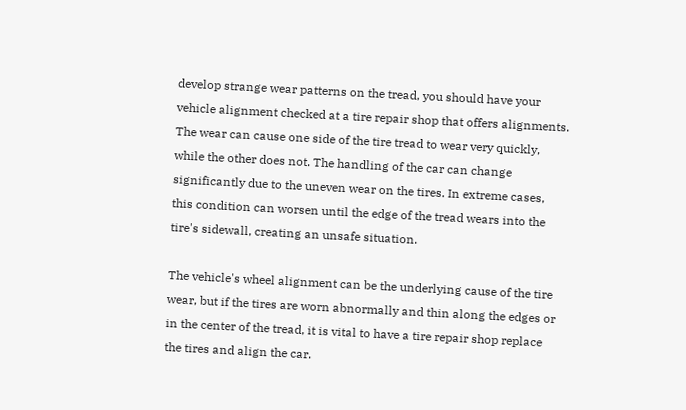develop strange wear patterns on the tread, you should have your vehicle alignment checked at a tire repair shop that offers alignments. The wear can cause one side of the tire tread to wear very quickly, while the other does not. The handling of the car can change significantly due to the uneven wear on the tires. In extreme cases, this condition can worsen until the edge of the tread wears into the tire's sidewall, creating an unsafe situation.

The vehicle's wheel alignment can be the underlying cause of the tire wear, but if the tires are worn abnormally and thin along the edges or in the center of the tread, it is vital to have a tire repair shop replace the tires and align the car.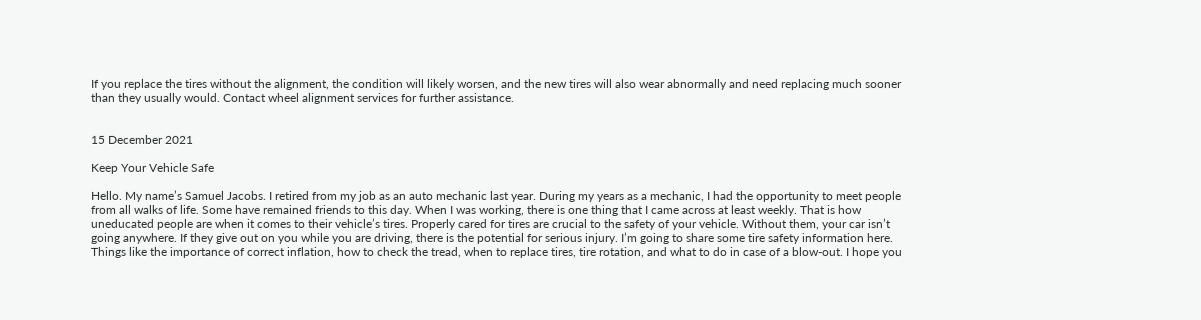If you replace the tires without the alignment, the condition will likely worsen, and the new tires will also wear abnormally and need replacing much sooner than they usually would. Contact wheel alignment services for further assistance.


15 December 2021

Keep Your Vehicle Safe

Hello. My name’s Samuel Jacobs. I retired from my job as an auto mechanic last year. During my years as a mechanic, I had the opportunity to meet people from all walks of life. Some have remained friends to this day. When I was working, there is one thing that I came across at least weekly. That is how uneducated people are when it comes to their vehicle’s tires. Properly cared for tires are crucial to the safety of your vehicle. Without them, your car isn’t going anywhere. If they give out on you while you are driving, there is the potential for serious injury. I’m going to share some tire safety information here. Things like the importance of correct inflation, how to check the tread, when to replace tires, tire rotation, and what to do in case of a blow-out. I hope you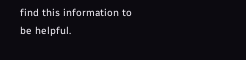find this information to be helpful.